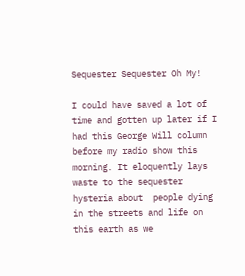Sequester Sequester Oh My!

I could have saved a lot of time and gotten up later if I had this George Will column before my radio show this morning. It eloquently lays waste to the sequester hysteria about  people dying in the streets and life on this earth as we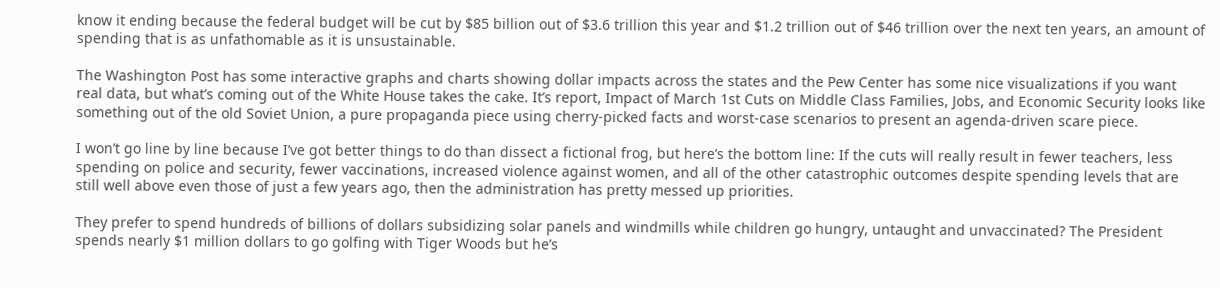know it ending because the federal budget will be cut by $85 billion out of $3.6 trillion this year and $1.2 trillion out of $46 trillion over the next ten years, an amount of spending that is as unfathomable as it is unsustainable.

The Washington Post has some interactive graphs and charts showing dollar impacts across the states and the Pew Center has some nice visualizations if you want real data, but what’s coming out of the White House takes the cake. It’s report, Impact of March 1st Cuts on Middle Class Families, Jobs, and Economic Security looks like something out of the old Soviet Union, a pure propaganda piece using cherry-picked facts and worst-case scenarios to present an agenda-driven scare piece.

I won’t go line by line because I’ve got better things to do than dissect a fictional frog, but here’s the bottom line: If the cuts will really result in fewer teachers, less spending on police and security, fewer vaccinations, increased violence against women, and all of the other catastrophic outcomes despite spending levels that are still well above even those of just a few years ago, then the administration has pretty messed up priorities.

They prefer to spend hundreds of billions of dollars subsidizing solar panels and windmills while children go hungry, untaught and unvaccinated? The President spends nearly $1 million dollars to go golfing with Tiger Woods but he’s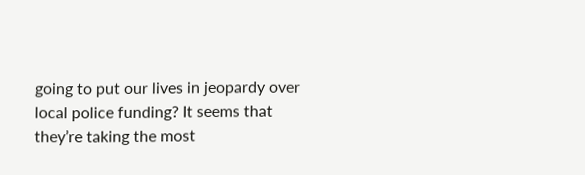going to put our lives in jeopardy over local police funding? It seems that they’re taking the most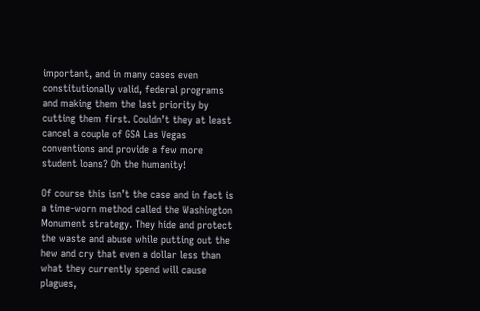important, and in many cases even constitutionally valid, federal programs and making them the last priority by cutting them first. Couldn’t they at least cancel a couple of GSA Las Vegas conventions and provide a few more student loans? Oh the humanity!

Of course this isn’t the case and in fact is a time-worn method called the Washington Monument strategy. They hide and protect the waste and abuse while putting out the hew and cry that even a dollar less than what they currently spend will cause plagues,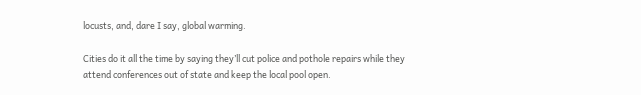locusts, and, dare I say, global warming.

Cities do it all the time by saying they’ll cut police and pothole repairs while they attend conferences out of state and keep the local pool open.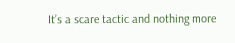It’s a scare tactic and nothing more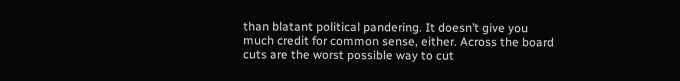than blatant political pandering. It doesn’t give you much credit for common sense, either. Across the board cuts are the worst possible way to cut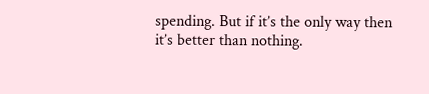spending. But if it’s the only way then it’s better than nothing.